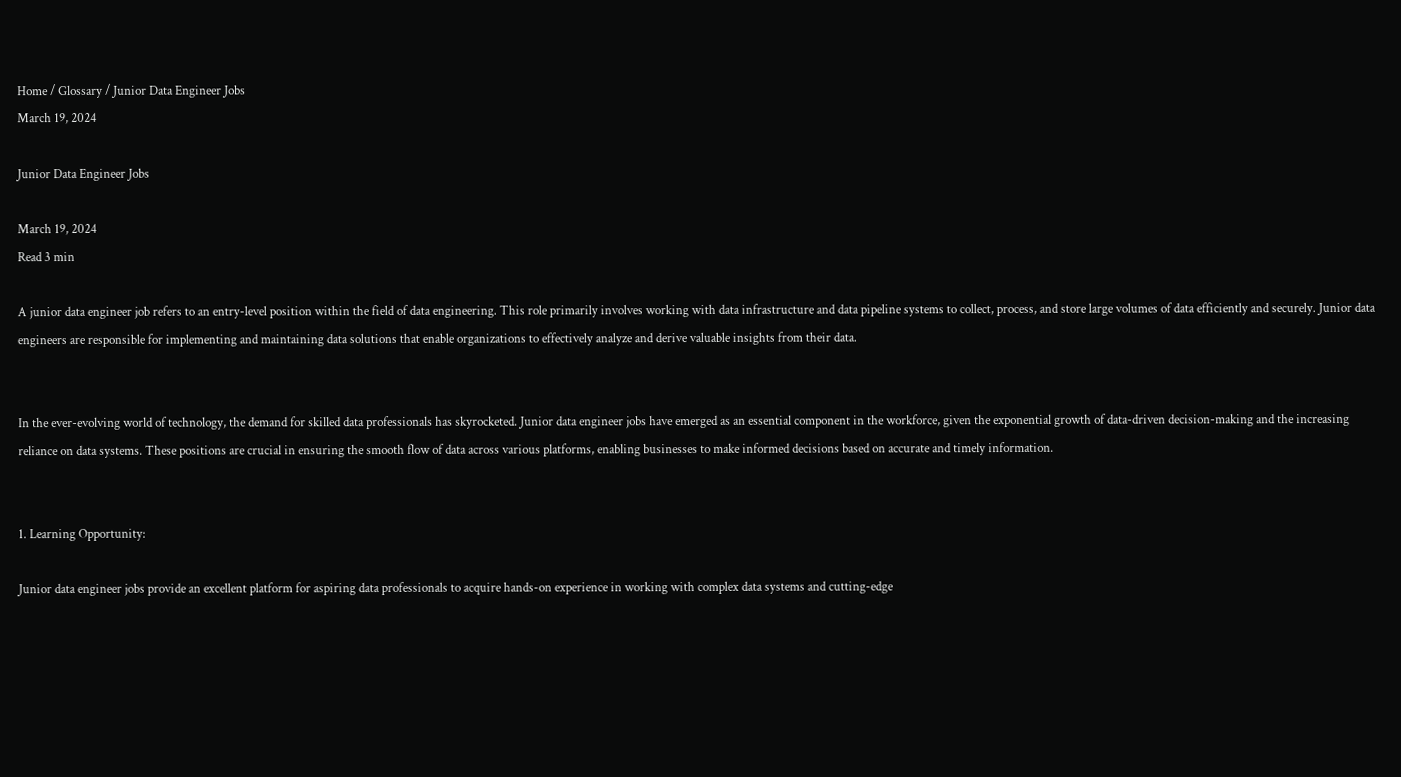Home / Glossary / Junior Data Engineer Jobs
March 19, 2024

Junior Data Engineer Jobs

March 19, 2024
Read 3 min

A junior data engineer job refers to an entry-level position within the field of data engineering. This role primarily involves working with data infrastructure and data pipeline systems to collect, process, and store large volumes of data efficiently and securely. Junior data engineers are responsible for implementing and maintaining data solutions that enable organizations to effectively analyze and derive valuable insights from their data.


In the ever-evolving world of technology, the demand for skilled data professionals has skyrocketed. Junior data engineer jobs have emerged as an essential component in the workforce, given the exponential growth of data-driven decision-making and the increasing reliance on data systems. These positions are crucial in ensuring the smooth flow of data across various platforms, enabling businesses to make informed decisions based on accurate and timely information.


1. Learning Opportunity:

Junior data engineer jobs provide an excellent platform for aspiring data professionals to acquire hands-on experience in working with complex data systems and cutting-edge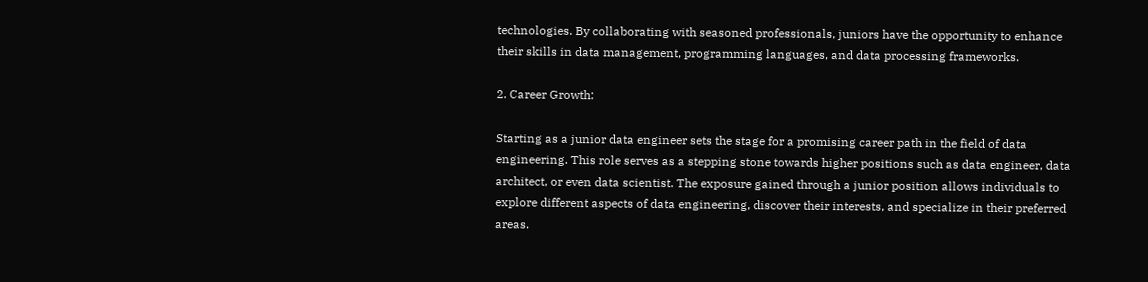technologies. By collaborating with seasoned professionals, juniors have the opportunity to enhance their skills in data management, programming languages, and data processing frameworks.

2. Career Growth:

Starting as a junior data engineer sets the stage for a promising career path in the field of data engineering. This role serves as a stepping stone towards higher positions such as data engineer, data architect, or even data scientist. The exposure gained through a junior position allows individuals to explore different aspects of data engineering, discover their interests, and specialize in their preferred areas.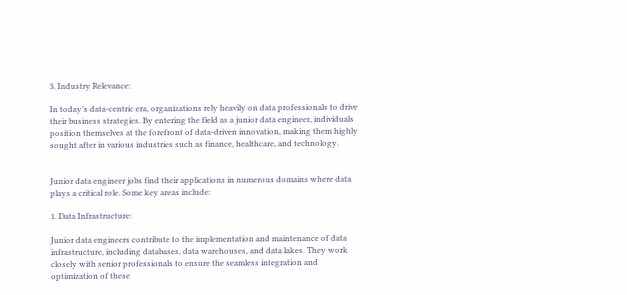3. Industry Relevance:

In today’s data-centric era, organizations rely heavily on data professionals to drive their business strategies. By entering the field as a junior data engineer, individuals position themselves at the forefront of data-driven innovation, making them highly sought after in various industries such as finance, healthcare, and technology.


Junior data engineer jobs find their applications in numerous domains where data plays a critical role. Some key areas include:

1. Data Infrastructure:

Junior data engineers contribute to the implementation and maintenance of data infrastructure, including databases, data warehouses, and data lakes. They work closely with senior professionals to ensure the seamless integration and optimization of these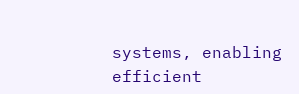systems, enabling efficient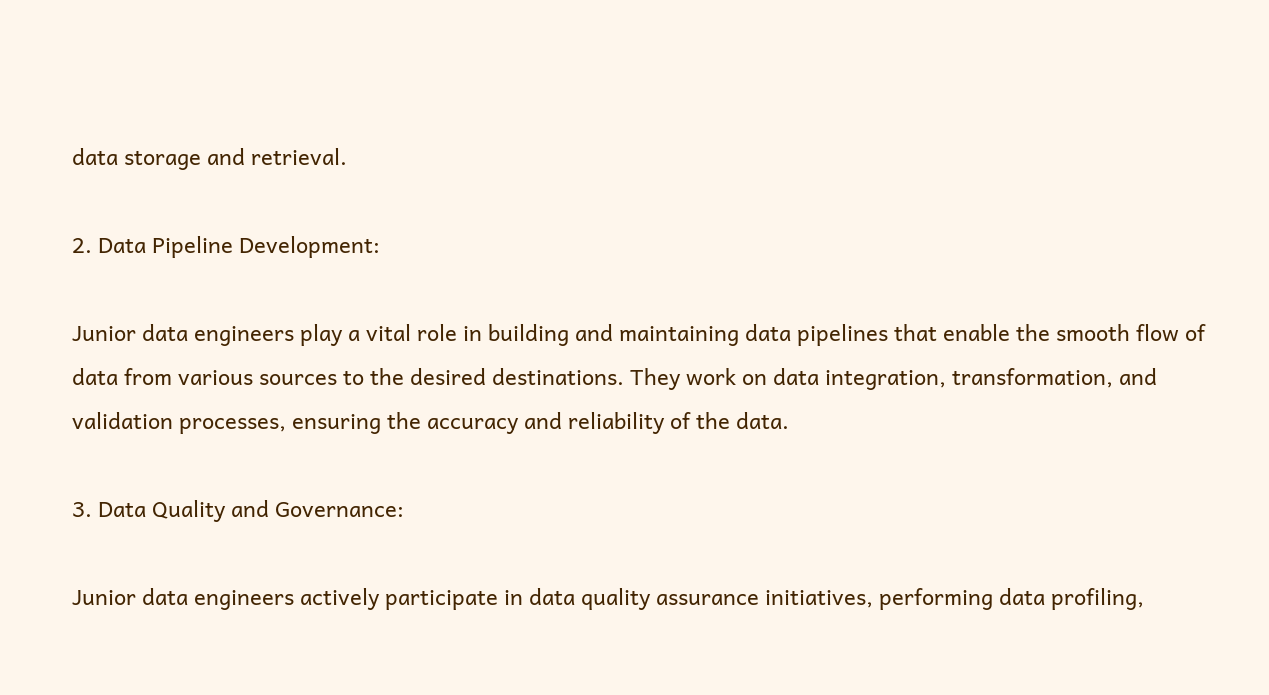data storage and retrieval.

2. Data Pipeline Development:

Junior data engineers play a vital role in building and maintaining data pipelines that enable the smooth flow of data from various sources to the desired destinations. They work on data integration, transformation, and validation processes, ensuring the accuracy and reliability of the data.

3. Data Quality and Governance:

Junior data engineers actively participate in data quality assurance initiatives, performing data profiling,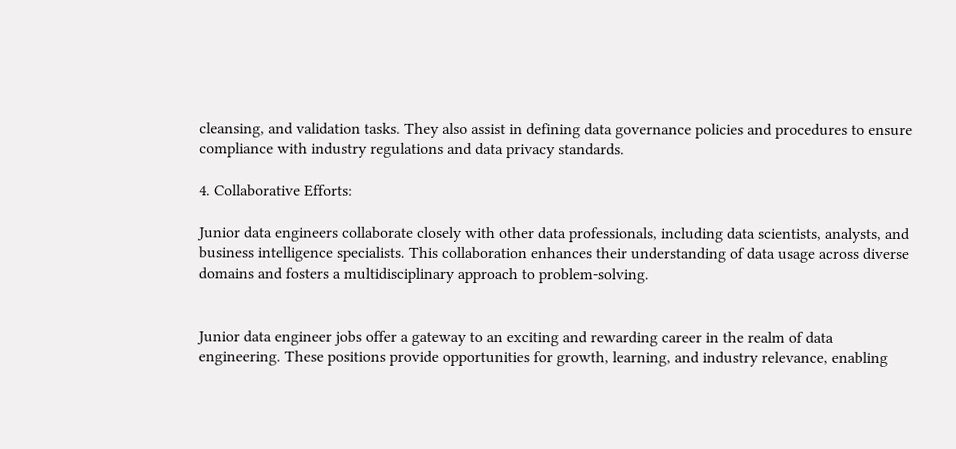cleansing, and validation tasks. They also assist in defining data governance policies and procedures to ensure compliance with industry regulations and data privacy standards.

4. Collaborative Efforts:

Junior data engineers collaborate closely with other data professionals, including data scientists, analysts, and business intelligence specialists. This collaboration enhances their understanding of data usage across diverse domains and fosters a multidisciplinary approach to problem-solving.


Junior data engineer jobs offer a gateway to an exciting and rewarding career in the realm of data engineering. These positions provide opportunities for growth, learning, and industry relevance, enabling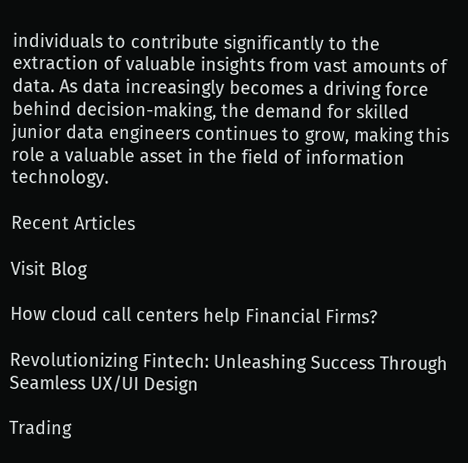individuals to contribute significantly to the extraction of valuable insights from vast amounts of data. As data increasingly becomes a driving force behind decision-making, the demand for skilled junior data engineers continues to grow, making this role a valuable asset in the field of information technology.

Recent Articles

Visit Blog

How cloud call centers help Financial Firms?

Revolutionizing Fintech: Unleashing Success Through Seamless UX/UI Design

Trading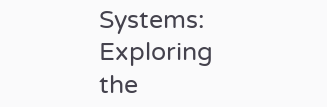Systems: Exploring the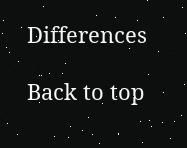Differences

Back to top